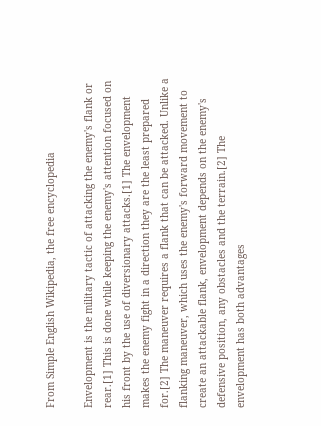From Simple English Wikipedia, the free encyclopedia

Envelopment is the military tactic of attacking the enemy's flank or rear.[1] This is done while keeping the enemy's attention focused on his front by the use of diversionary attacks.[1] The envelopment makes the enemy fight in a direction they are the least prepared for.[2] The maneuver requires a flank that can be attacked. Unlike a flanking maneuver, which uses the enemy's forward movement to create an attackable flank, envelopment depends on the enemy's defensive position, any obstacles and the terrain.[2] The envelopment has both advantages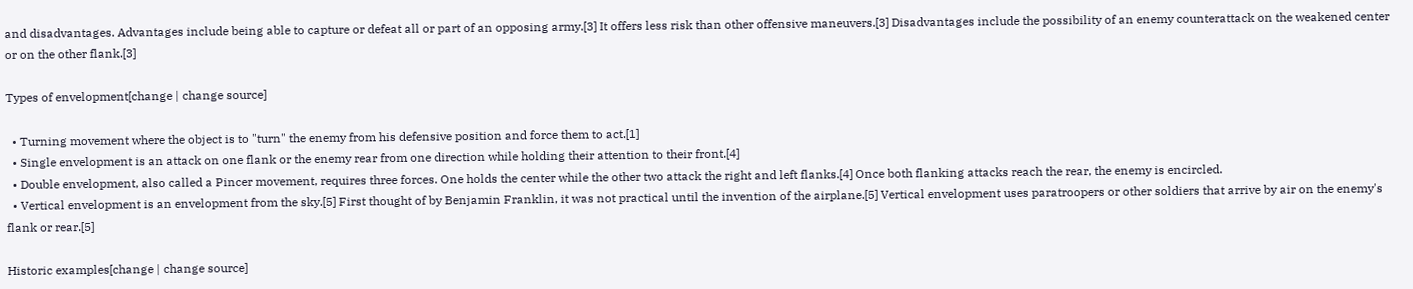and disadvantages. Advantages include being able to capture or defeat all or part of an opposing army.[3] It offers less risk than other offensive maneuvers.[3] Disadvantages include the possibility of an enemy counterattack on the weakened center or on the other flank.[3]

Types of envelopment[change | change source]

  • Turning movement where the object is to "turn" the enemy from his defensive position and force them to act.[1]
  • Single envelopment is an attack on one flank or the enemy rear from one direction while holding their attention to their front.[4]
  • Double envelopment, also called a Pincer movement, requires three forces. One holds the center while the other two attack the right and left flanks.[4] Once both flanking attacks reach the rear, the enemy is encircled.
  • Vertical envelopment is an envelopment from the sky.[5] First thought of by Benjamin Franklin, it was not practical until the invention of the airplane.[5] Vertical envelopment uses paratroopers or other soldiers that arrive by air on the enemy's flank or rear.[5]

Historic examples[change | change source]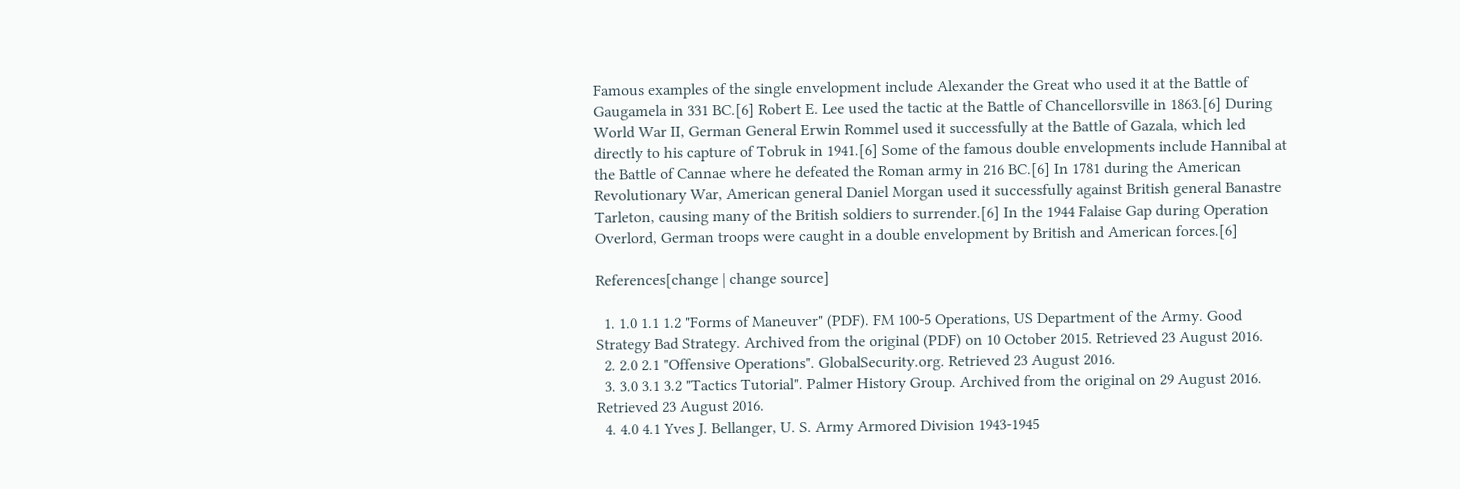Famous examples of the single envelopment include Alexander the Great who used it at the Battle of Gaugamela in 331 BC.[6] Robert E. Lee used the tactic at the Battle of Chancellorsville in 1863.[6] During World War II, German General Erwin Rommel used it successfully at the Battle of Gazala, which led directly to his capture of Tobruk in 1941.[6] Some of the famous double envelopments include Hannibal at the Battle of Cannae where he defeated the Roman army in 216 BC.[6] In 1781 during the American Revolutionary War, American general Daniel Morgan used it successfully against British general Banastre Tarleton, causing many of the British soldiers to surrender.[6] In the 1944 Falaise Gap during Operation Overlord, German troops were caught in a double envelopment by British and American forces.[6]

References[change | change source]

  1. 1.0 1.1 1.2 "Forms of Maneuver" (PDF). FM 100-5 Operations, US Department of the Army. Good Strategy Bad Strategy. Archived from the original (PDF) on 10 October 2015. Retrieved 23 August 2016.
  2. 2.0 2.1 "Offensive Operations". GlobalSecurity.org. Retrieved 23 August 2016.
  3. 3.0 3.1 3.2 "Tactics Tutorial". Palmer History Group. Archived from the original on 29 August 2016. Retrieved 23 August 2016.
  4. 4.0 4.1 Yves J. Bellanger, U. S. Army Armored Division 1943-1945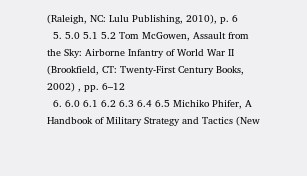(Raleigh, NC: Lulu Publishing, 2010), p. 6
  5. 5.0 5.1 5.2 Tom McGowen, Assault from the Sky: Airborne Infantry of World War II (Brookfield, CT: Twenty-First Century Books, 2002) , pp. 6–12
  6. 6.0 6.1 6.2 6.3 6.4 6.5 Michiko Phifer, A Handbook of Military Strategy and Tactics (New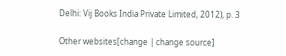Delhi: Vij Books India Private Limited, 2012), p. 3

Other websites[change | change source]